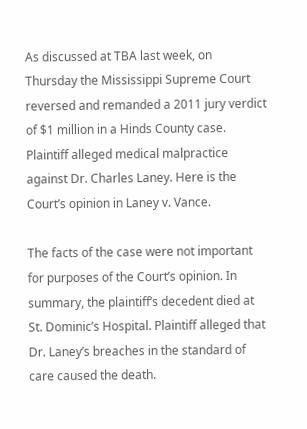As discussed at TBA last week, on Thursday the Mississippi Supreme Court reversed and remanded a 2011 jury verdict of $1 million in a Hinds County case. Plaintiff alleged medical malpractice against Dr. Charles Laney. Here is the Court’s opinion in Laney v. Vance.

The facts of the case were not important for purposes of the Court’s opinion. In summary, the plaintiff’s decedent died at St. Dominic’s Hospital. Plaintiff alleged that Dr. Laney’s breaches in the standard of care caused the death.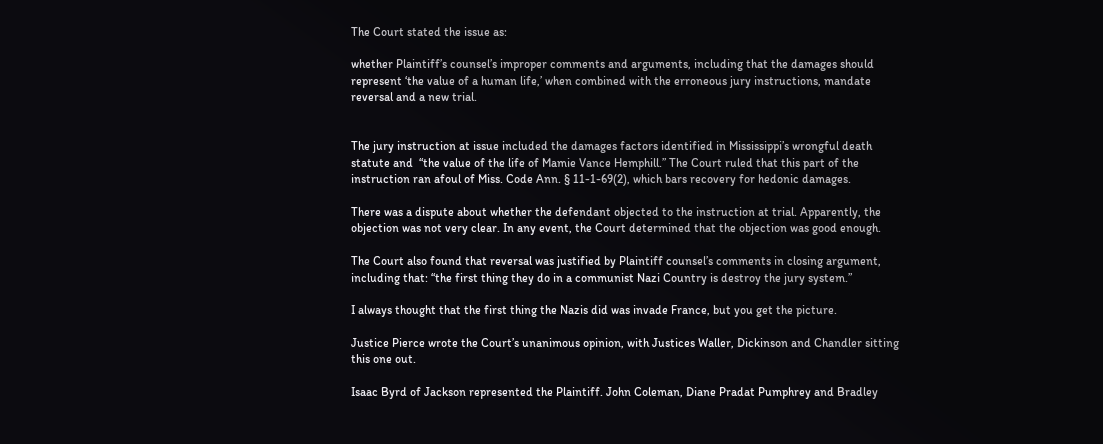The Court stated the issue as:

whether Plaintiff’s counsel’s improper comments and arguments, including that the damages should represent ‘the value of a human life,’ when combined with the erroneous jury instructions, mandate reversal and a new trial.


The jury instruction at issue included the damages factors identified in Mississippi’s wrongful death statute and  “the value of the life of Mamie Vance Hemphill.” The Court ruled that this part of the instruction ran afoul of Miss. Code Ann. § 11-1-69(2), which bars recovery for hedonic damages.

There was a dispute about whether the defendant objected to the instruction at trial. Apparently, the objection was not very clear. In any event, the Court determined that the objection was good enough.

The Court also found that reversal was justified by Plaintiff counsel’s comments in closing argument, including that: “the first thing they do in a communist Nazi Country is destroy the jury system.”

I always thought that the first thing the Nazis did was invade France, but you get the picture.

Justice Pierce wrote the Court’s unanimous opinion, with Justices Waller, Dickinson and Chandler sitting this one out.

Isaac Byrd of Jackson represented the Plaintiff. John Coleman, Diane Pradat Pumphrey and Bradley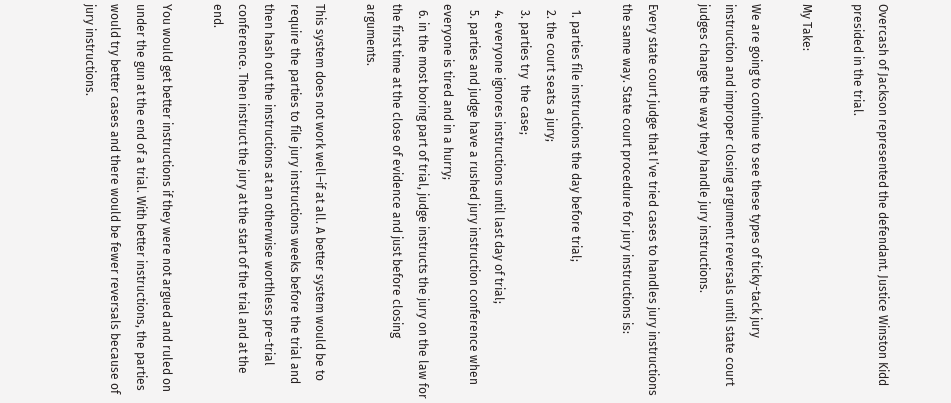Overcash of Jackson represented the defendant. Justice Winston Kidd presided in the trial.

My Take:

We are going to continue to see these types of ticky-tack jury instruction and improper closing argument reversals until state court judges change the way they handle jury instructions.

Every state court judge that I’ve tried cases to handles jury instructions the same way. State court procedure for jury instructions is:

  1. parties file instructions the day before trial;
  2. the court seats a jury;
  3. parties try  the case;
  4. everyone ignores instructions until last day of trial;
  5. parties and judge have a rushed jury instruction conference when everyone is tired and in a hurry;
  6. in the most boring part of trial, judge instructs the jury on the law for the first time at the close of evidence and just before closing arguments.

This system does not work well–if at all. A better system would be to require the parties to file jury instructions weeks before the trial and then hash out the instructions at an otherwise worthless pre-trial conference. Then instruct the jury at the start of the trial and at the end.

You would get better instructions if they were not argued and ruled on under the gun at the end of a trial. With better instructions, the parties would try better cases and there would be fewer reversals because of jury instructions.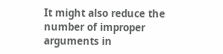It might also reduce the number of improper arguments in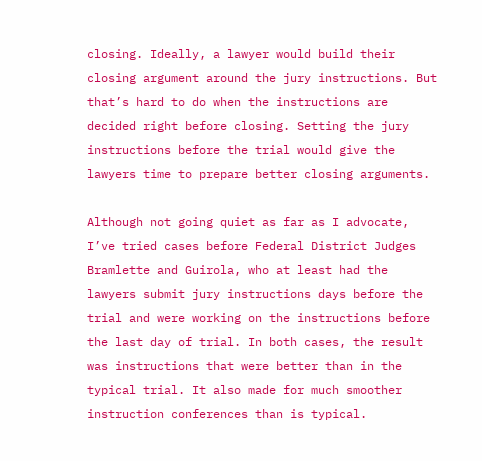closing. Ideally, a lawyer would build their closing argument around the jury instructions. But that’s hard to do when the instructions are decided right before closing. Setting the jury instructions before the trial would give the lawyers time to prepare better closing arguments.

Although not going quiet as far as I advocate, I’ve tried cases before Federal District Judges Bramlette and Guirola, who at least had the lawyers submit jury instructions days before the trial and were working on the instructions before the last day of trial. In both cases, the result was instructions that were better than in the typical trial. It also made for much smoother instruction conferences than is typical.